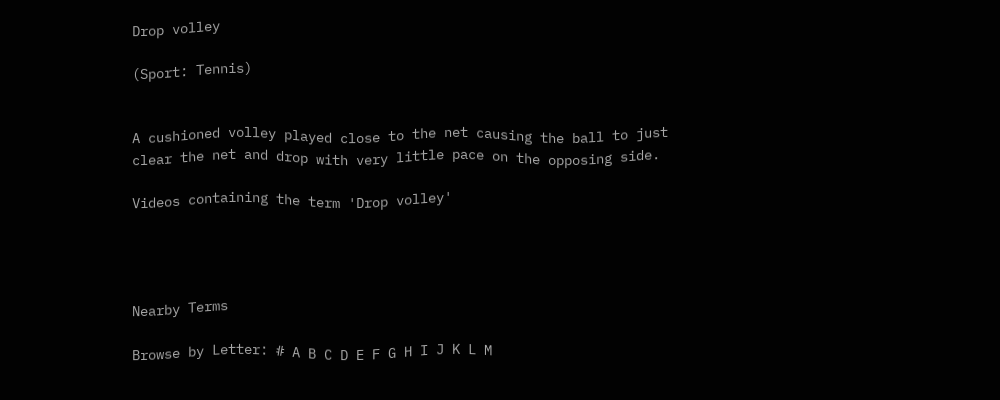Drop volley

(Sport: Tennis)


A cushioned volley played close to the net causing the ball to just clear the net and drop with very little pace on the opposing side.

Videos containing the term 'Drop volley'




Nearby Terms

Browse by Letter: # A B C D E F G H I J K L M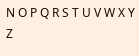N O P Q R S T U V W X Y Z